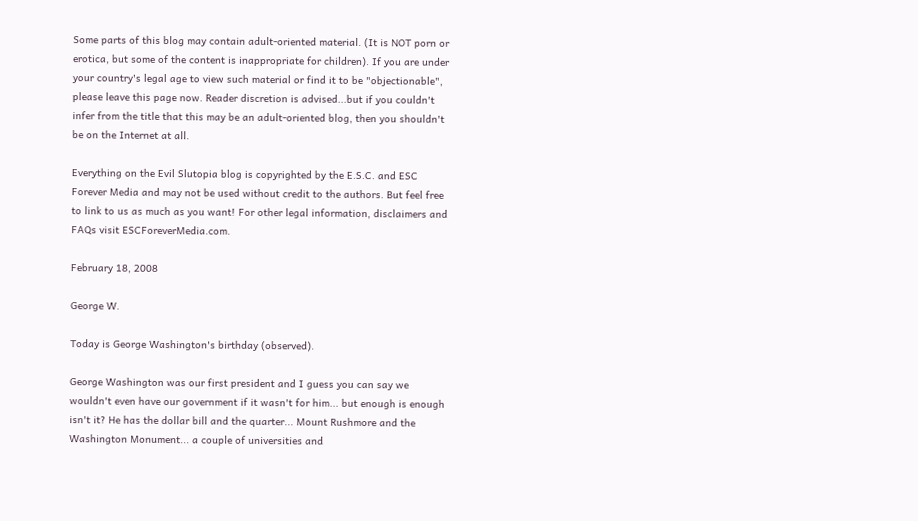Some parts of this blog may contain adult-oriented material. (It is NOT porn or erotica, but some of the content is inappropriate for children). If you are under your country's legal age to view such material or find it to be "objectionable", please leave this page now. Reader discretion is advised...but if you couldn't infer from the title that this may be an adult-oriented blog, then you shouldn't be on the Internet at all.

Everything on the Evil Slutopia blog is copyrighted by the E.S.C. and ESC Forever Media and may not be used without credit to the authors. But feel free to link to us as much as you want! For other legal information, disclaimers and FAQs visit ESCForeverMedia.com.

February 18, 2008

George W.

Today is George Washington's birthday (observed).

George Washington was our first president and I guess you can say we wouldn't even have our government if it wasn't for him... but enough is enough isn't it? He has the dollar bill and the quarter... Mount Rushmore and the Washington Monument... a couple of universities and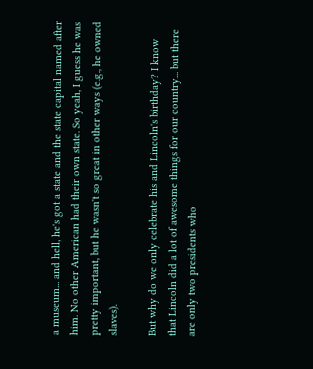a museum... and hell, he's got a state and the state capital named after him. No other American had their own state. So yeah, I guess he was pretty important, but he wasn't so great in other ways (e.g., he owned slaves).

But why do we only celebrate his and Lincoln's birthday? I know that Lincoln did a lot of awesome things for our country... but there are only two presidents who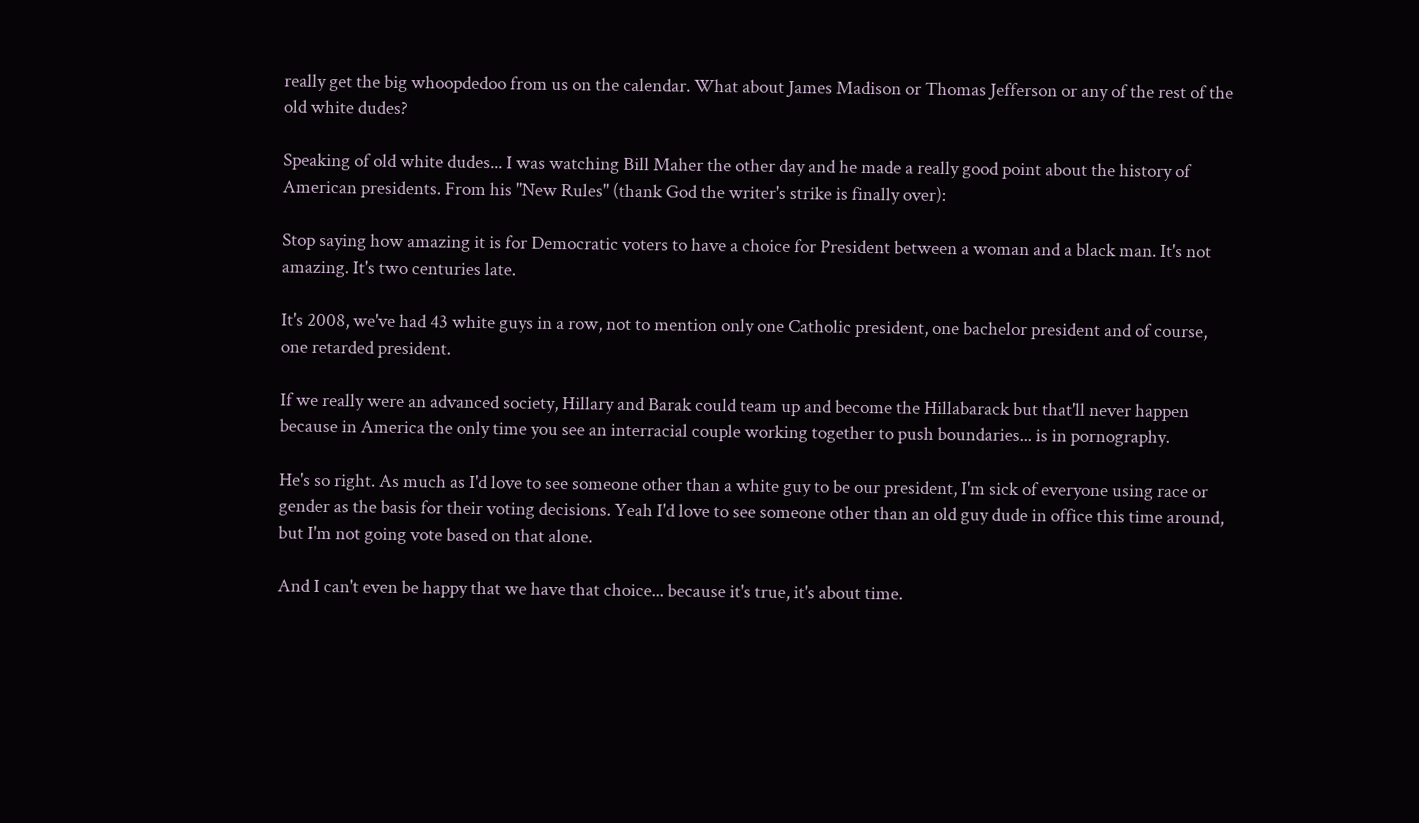really get the big whoopdedoo from us on the calendar. What about James Madison or Thomas Jefferson or any of the rest of the old white dudes?

Speaking of old white dudes... I was watching Bill Maher the other day and he made a really good point about the history of American presidents. From his "New Rules" (thank God the writer's strike is finally over):

Stop saying how amazing it is for Democratic voters to have a choice for President between a woman and a black man. It's not amazing. It's two centuries late.

It's 2008, we've had 43 white guys in a row, not to mention only one Catholic president, one bachelor president and of course, one retarded president.

If we really were an advanced society, Hillary and Barak could team up and become the Hillabarack but that'll never happen because in America the only time you see an interracial couple working together to push boundaries... is in pornography.

He's so right. As much as I'd love to see someone other than a white guy to be our president, I'm sick of everyone using race or gender as the basis for their voting decisions. Yeah I'd love to see someone other than an old guy dude in office this time around, but I'm not going vote based on that alone.

And I can't even be happy that we have that choice... because it's true, it's about time.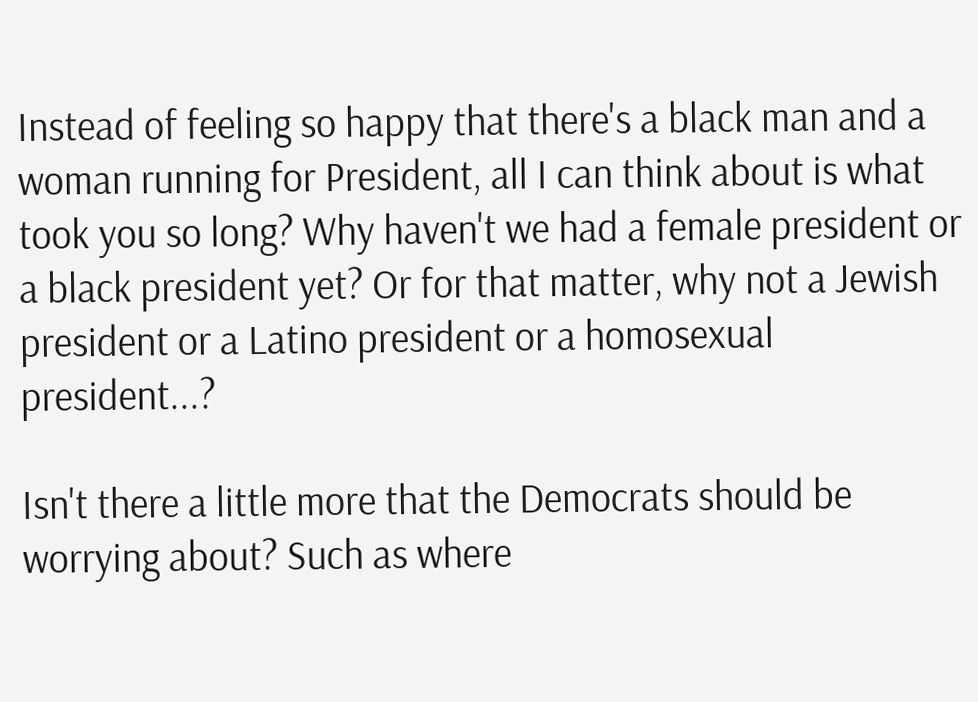Instead of feeling so happy that there's a black man and a woman running for President, all I can think about is what took you so long? Why haven't we had a female president or a black president yet? Or for that matter, why not a Jewish president or a Latino president or a homosexual president...?

Isn't there a little more that the Democrats should be worrying about? Such as where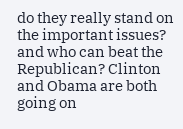do they really stand on the important issues? and who can beat the Republican? Clinton and Obama are both going on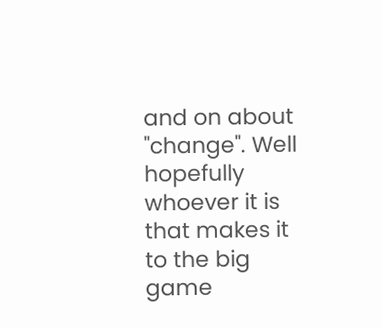and on about "change". Well hopefully whoever it is that makes it to the big game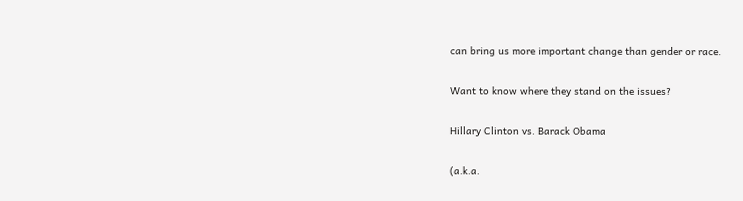can bring us more important change than gender or race.

Want to know where they stand on the issues?

Hillary Clinton vs. Barack Obama

(a.k.a.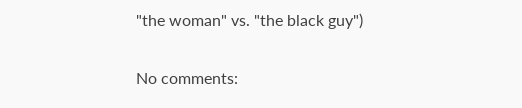"the woman" vs. "the black guy")

No comments: